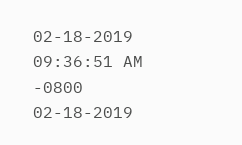02-18-2019 09:36:51 AM -0800
02-18-2019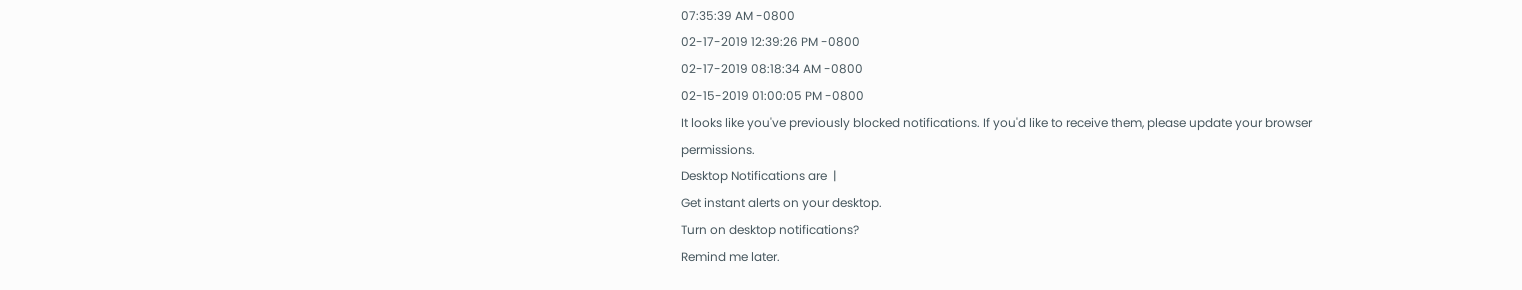07:35:39 AM -0800
02-17-2019 12:39:26 PM -0800
02-17-2019 08:18:34 AM -0800
02-15-2019 01:00:05 PM -0800
It looks like you've previously blocked notifications. If you'd like to receive them, please update your browser permissions.
Desktop Notifications are  |
Get instant alerts on your desktop.
Turn on desktop notifications?
Remind me later.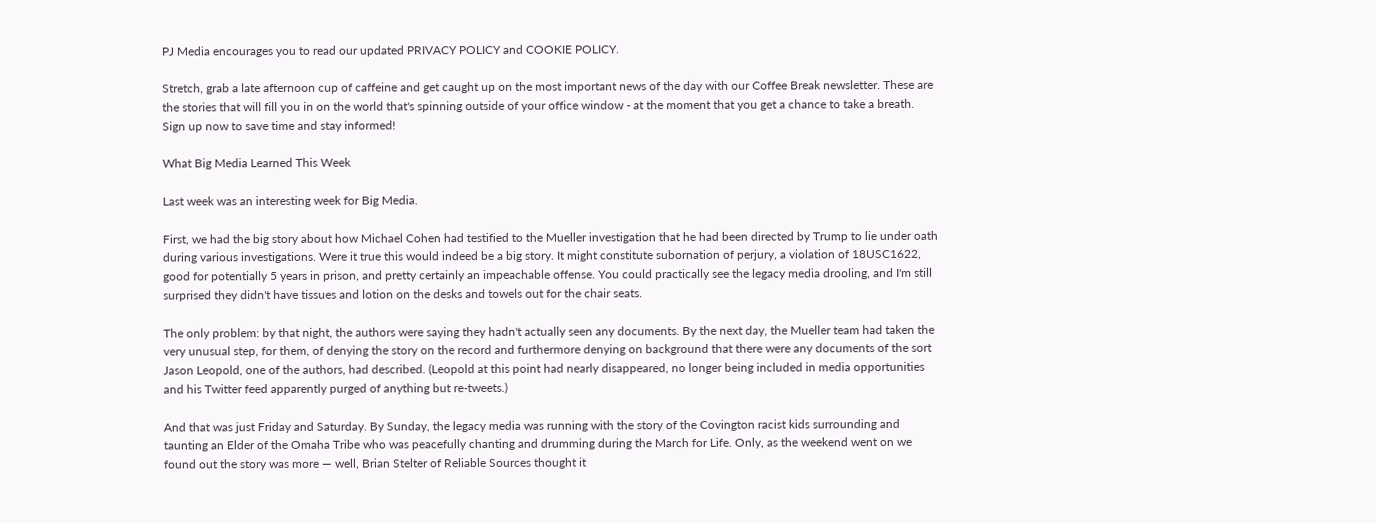PJ Media encourages you to read our updated PRIVACY POLICY and COOKIE POLICY.

Stretch, grab a late afternoon cup of caffeine and get caught up on the most important news of the day with our Coffee Break newsletter. These are the stories that will fill you in on the world that's spinning outside of your office window - at the moment that you get a chance to take a breath.
Sign up now to save time and stay informed!

What Big Media Learned This Week

Last week was an interesting week for Big Media.

First, we had the big story about how Michael Cohen had testified to the Mueller investigation that he had been directed by Trump to lie under oath during various investigations. Were it true this would indeed be a big story. It might constitute subornation of perjury, a violation of 18USC1622, good for potentially 5 years in prison, and pretty certainly an impeachable offense. You could practically see the legacy media drooling, and I'm still surprised they didn't have tissues and lotion on the desks and towels out for the chair seats.

The only problem: by that night, the authors were saying they hadn't actually seen any documents. By the next day, the Mueller team had taken the very unusual step, for them, of denying the story on the record and furthermore denying on background that there were any documents of the sort Jason Leopold, one of the authors, had described. (Leopold at this point had nearly disappeared, no longer being included in media opportunities and his Twitter feed apparently purged of anything but re-tweets.)

And that was just Friday and Saturday. By Sunday, the legacy media was running with the story of the Covington racist kids surrounding and taunting an Elder of the Omaha Tribe who was peacefully chanting and drumming during the March for Life. Only, as the weekend went on we found out the story was more — well, Brian Stelter of Reliable Sources thought it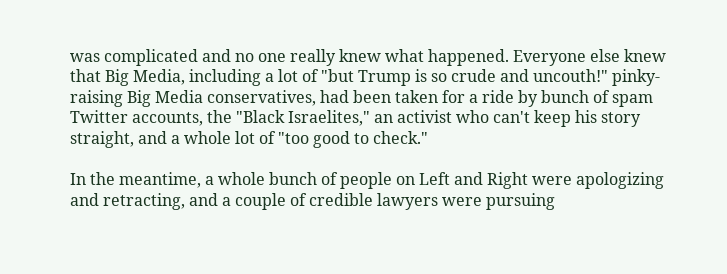was complicated and no one really knew what happened. Everyone else knew that Big Media, including a lot of "but Trump is so crude and uncouth!" pinky-raising Big Media conservatives, had been taken for a ride by bunch of spam Twitter accounts, the "Black Israelites," an activist who can't keep his story straight, and a whole lot of "too good to check."

In the meantime, a whole bunch of people on Left and Right were apologizing and retracting, and a couple of credible lawyers were pursuing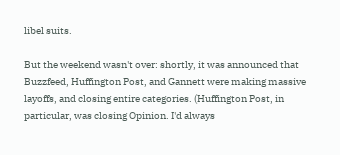libel suits.

But the weekend wasn't over: shortly, it was announced that Buzzfeed, Huffington Post, and Gannett were making massive layoffs, and closing entire categories. (Huffington Post, in particular, was closing Opinion. I'd always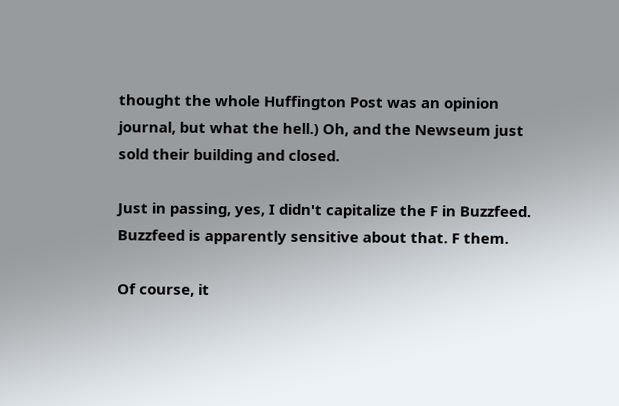thought the whole Huffington Post was an opinion journal, but what the hell.) Oh, and the Newseum just sold their building and closed.

Just in passing, yes, I didn't capitalize the F in Buzzfeed. Buzzfeed is apparently sensitive about that. F them.

Of course, it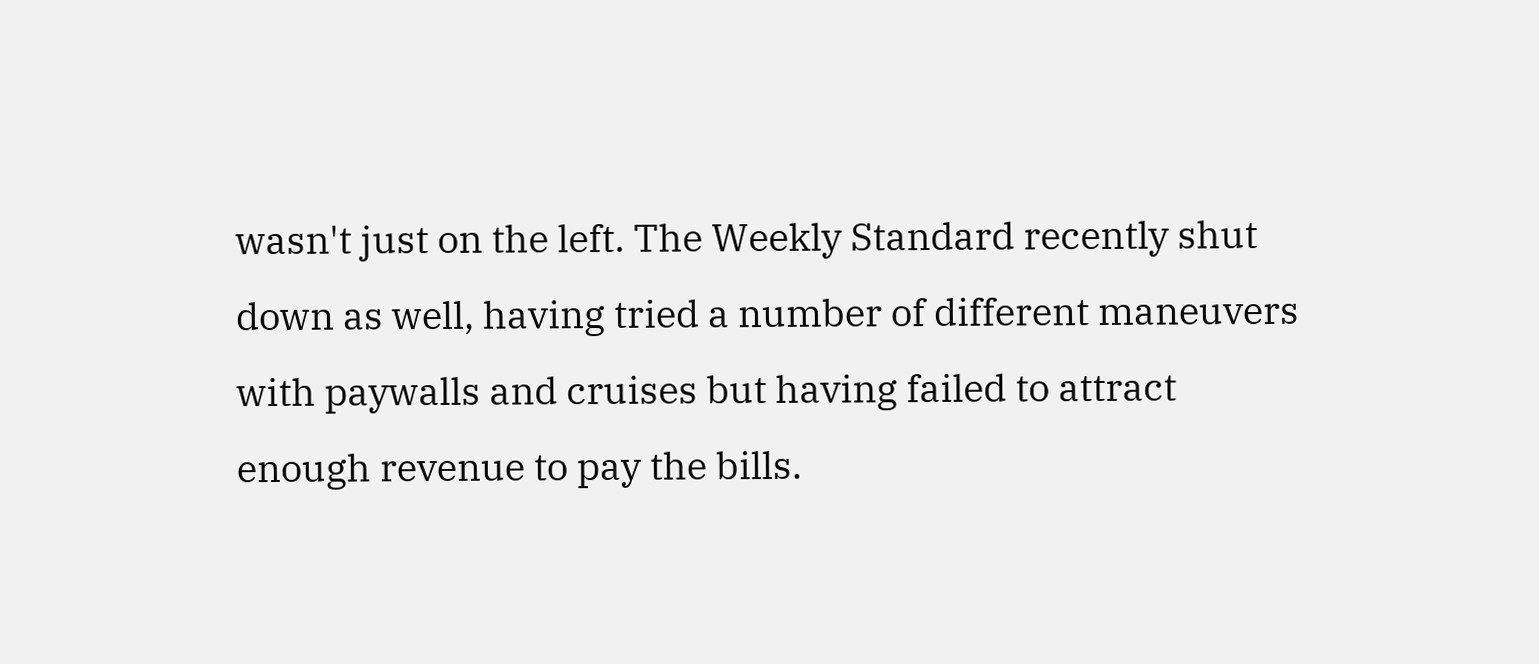wasn't just on the left. The Weekly Standard recently shut down as well, having tried a number of different maneuvers with paywalls and cruises but having failed to attract enough revenue to pay the bills.